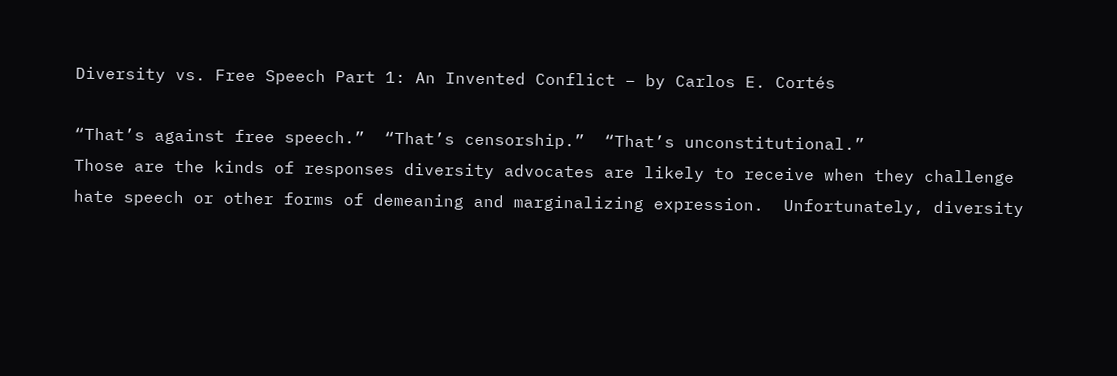Diversity vs. Free Speech Part 1: An Invented Conflict – by Carlos E. Cortés

“That’s against free speech.”  “That’s censorship.”  “That’s unconstitutional.”
Those are the kinds of responses diversity advocates are likely to receive when they challenge hate speech or other forms of demeaning and marginalizing expression.  Unfortunately, diversity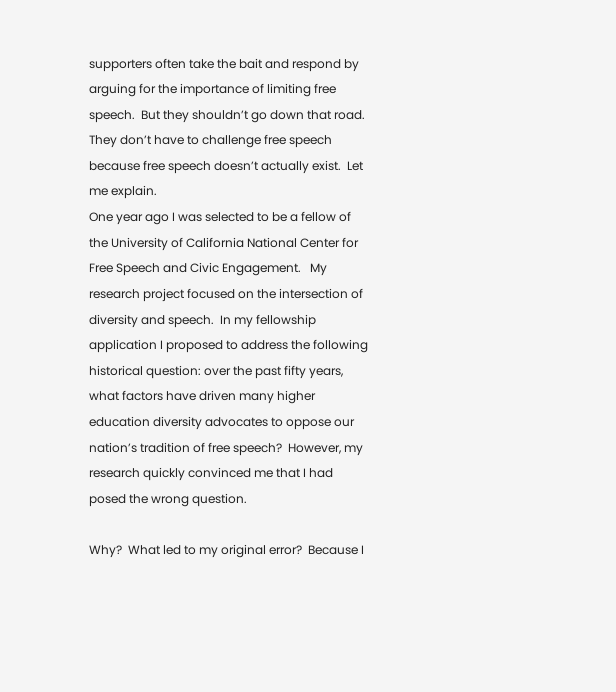supporters often take the bait and respond by arguing for the importance of limiting free speech.  But they shouldn’t go down that road.  They don’t have to challenge free speech because free speech doesn’t actually exist.  Let me explain.
One year ago I was selected to be a fellow of the University of California National Center for Free Speech and Civic Engagement.   My research project focused on the intersection of diversity and speech.  In my fellowship application I proposed to address the following historical question: over the past fifty years, what factors have driven many higher education diversity advocates to oppose our nation’s tradition of free speech?  However, my research quickly convinced me that I had posed the wrong question.

Why?  What led to my original error?  Because I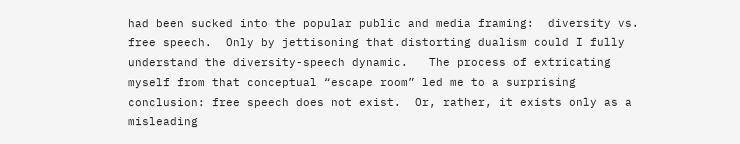had been sucked into the popular public and media framing:  diversity vs. free speech.  Only by jettisoning that distorting dualism could I fully understand the diversity-speech dynamic.   The process of extricating myself from that conceptual “escape room” led me to a surprising conclusion: free speech does not exist.  Or, rather, it exists only as a misleading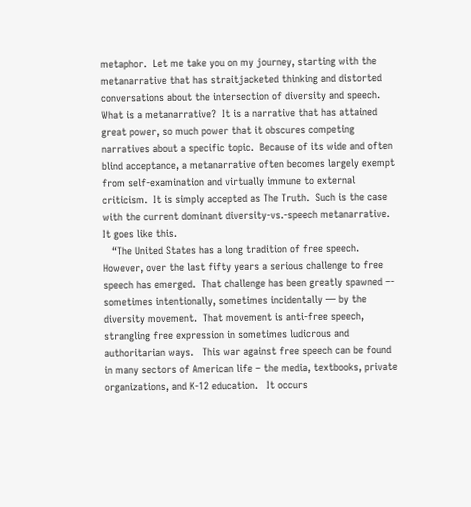metaphor.  Let me take you on my journey, starting with the metanarrative that has straitjacketed thinking and distorted conversations about the intersection of diversity and speech.
What is a metanarrative?  It is a narrative that has attained great power, so much power that it obscures competing narratives about a specific topic.  Because of its wide and often blind acceptance, a metanarrative often becomes largely exempt from self-examination and virtually immune to external criticism.  It is simply accepted as The Truth.  Such is the case with the current dominant diversity-vs.-speech metanarrative.  It goes like this.
   “The United States has a long tradition of free speech.  However, over the last fifty years a serious challenge to free speech has emerged.  That challenge has been greatly spawned –- sometimes intentionally, sometimes incidentally — by the diversity movement.  That movement is anti-free speech, strangling free expression in sometimes ludicrous and authoritarian ways.   This war against free speech can be found in many sectors of American life – the media, textbooks, private organizations, and K-12 education.   It occurs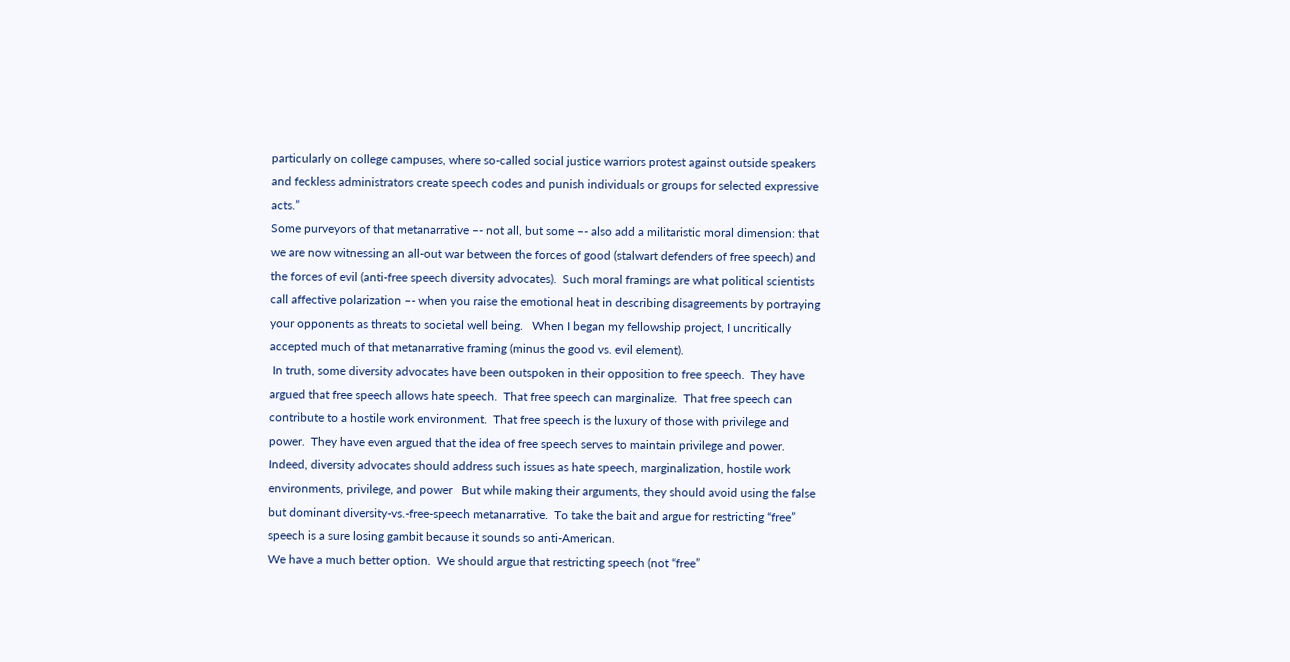particularly on college campuses, where so-called social justice warriors protest against outside speakers and feckless administrators create speech codes and punish individuals or groups for selected expressive acts.”
Some purveyors of that metanarrative –- not all, but some –- also add a militaristic moral dimension: that we are now witnessing an all-out war between the forces of good (stalwart defenders of free speech) and the forces of evil (anti-free speech diversity advocates).  Such moral framings are what political scientists call affective polarization –- when you raise the emotional heat in describing disagreements by portraying your opponents as threats to societal well being.   When I began my fellowship project, I uncritically accepted much of that metanarrative framing (minus the good vs. evil element).
 In truth, some diversity advocates have been outspoken in their opposition to free speech.  They have argued that free speech allows hate speech.  That free speech can marginalize.  That free speech can contribute to a hostile work environment.  That free speech is the luxury of those with privilege and power.  They have even argued that the idea of free speech serves to maintain privilege and power.
Indeed, diversity advocates should address such issues as hate speech, marginalization, hostile work environments, privilege, and power   But while making their arguments, they should avoid using the false but dominant diversity-vs.-free-speech metanarrative.  To take the bait and argue for restricting “free” speech is a sure losing gambit because it sounds so anti-American.
We have a much better option.  We should argue that restricting speech (not “free”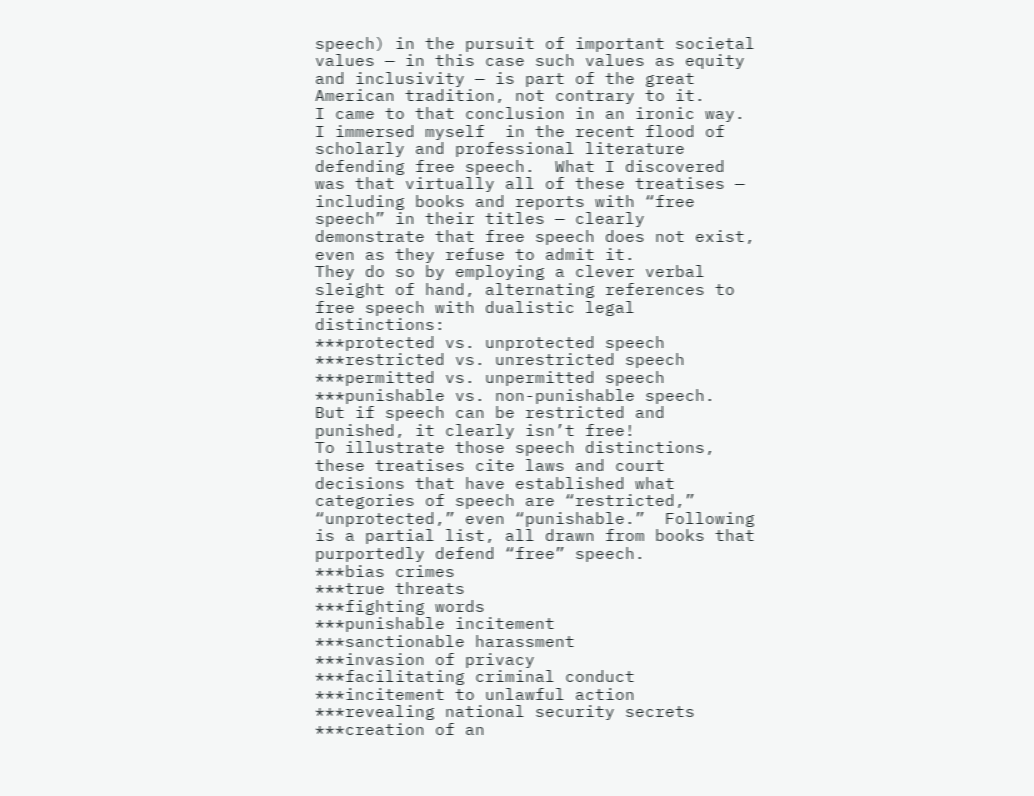speech) in the pursuit of important societal values — in this case such values as equity and inclusivity — is part of the great American tradition, not contrary to it.
I came to that conclusion in an ironic way.  I immersed myself  in the recent flood of scholarly and professional literature defending free speech.  What I discovered was that virtually all of these treatises — including books and reports with “free speech” in their titles — clearly demonstrate that free speech does not exist, even as they refuse to admit it.
They do so by employing a clever verbal sleight of hand, alternating references to free speech with dualistic legal distinctions:
***protected vs. unprotected speech
***restricted vs. unrestricted speech
***permitted vs. unpermitted speech
***punishable vs. non-punishable speech.
But if speech can be restricted and punished, it clearly isn’t free!
To illustrate those speech distinctions, these treatises cite laws and court decisions that have established what categories of speech are “restricted,” “unprotected,” even “punishable.”  Following is a partial list, all drawn from books that purportedly defend “free” speech.
***bias crimes
***true threats
***fighting words
***punishable incitement
***sanctionable harassment
***invasion of privacy
***facilitating criminal conduct
***incitement to unlawful action
***revealing national security secrets
***creation of an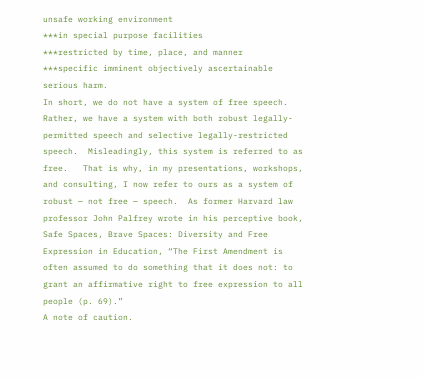unsafe working environment
***in special purpose facilities
***restricted by time, place, and manner
***specific imminent objectively ascertainable serious harm.
In short, we do not have a system of free speech.  Rather, we have a system with both robust legally-permitted speech and selective legally-restricted speech.  Misleadingly, this system is referred to as free.   That is why, in my presentations, workshops, and consulting, I now refer to ours as a system of robust — not free — speech.  As former Harvard law professor John Palfrey wrote in his perceptive book, Safe Spaces, Brave Spaces: Diversity and Free Expression in Education, “The First Amendment is often assumed to do something that it does not: to grant an affirmative right to free expression to all people (p. 69).”
A note of caution.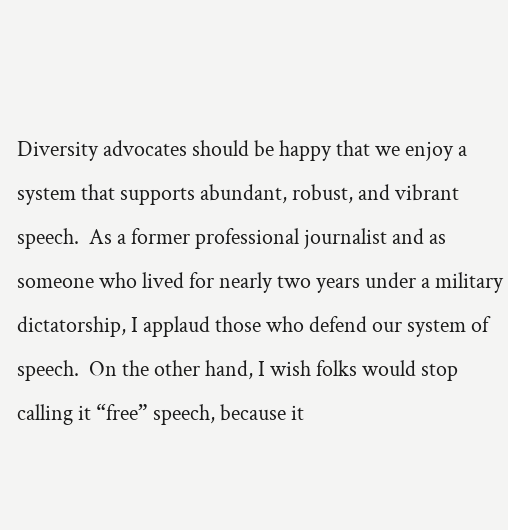Diversity advocates should be happy that we enjoy a system that supports abundant, robust, and vibrant speech.  As a former professional journalist and as someone who lived for nearly two years under a military dictatorship, I applaud those who defend our system of speech.  On the other hand, I wish folks would stop calling it “free” speech, because it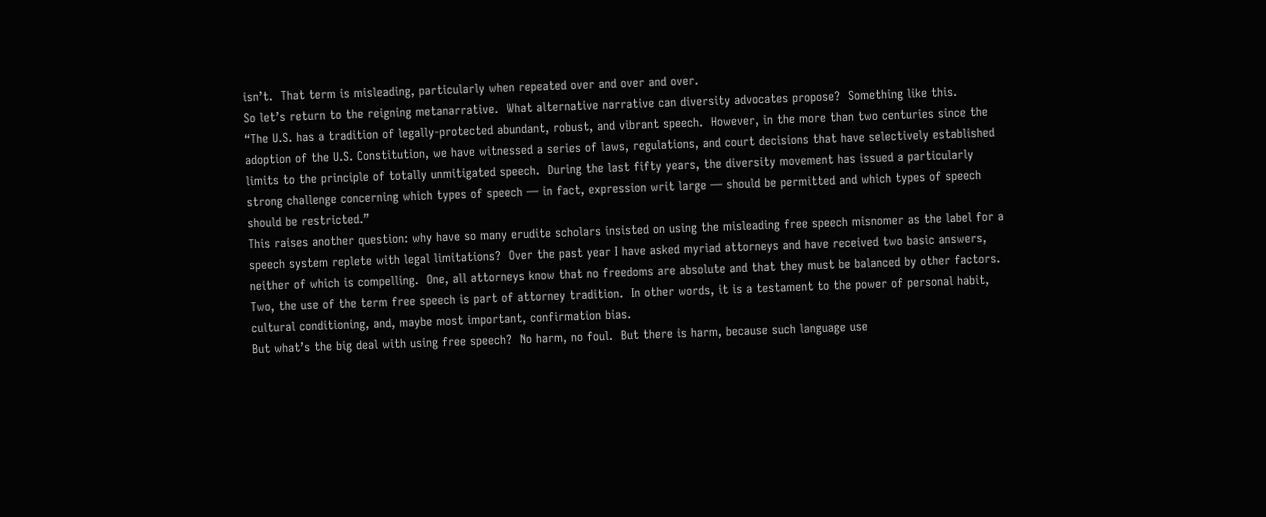isn’t.  That term is misleading, particularly when repeated over and over and over.
So let’s return to the reigning metanarrative.  What alternative narrative can diversity advocates propose?  Something like this.
“The U.S. has a tradition of legally-protected abundant, robust, and vibrant speech.  However, in the more than two centuries since the adoption of the U.S. Constitution, we have witnessed a series of laws, regulations, and court decisions that have selectively established limits to the principle of totally unmitigated speech.  During the last fifty years, the diversity movement has issued a particularly strong challenge concerning which types of speech — in fact, expression writ large — should be permitted and which types of speech should be restricted.”
This raises another question: why have so many erudite scholars insisted on using the misleading free speech misnomer as the label for a speech system replete with legal limitations?  Over the past year I have asked myriad attorneys and have received two basic answers, neither of which is compelling.  One, all attorneys know that no freedoms are absolute and that they must be balanced by other factors.  Two, the use of the term free speech is part of attorney tradition.  In other words, it is a testament to the power of personal habit, cultural conditioning, and, maybe most important, confirmation bias.
But what’s the big deal with using free speech?  No harm, no foul.  But there is harm, because such language use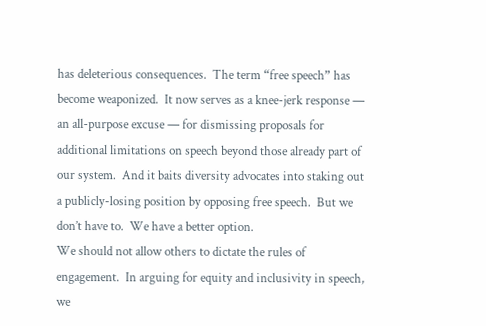has deleterious consequences.  The term “free speech” has become weaponized.  It now serves as a knee-jerk response —  an all-purpose excuse — for dismissing proposals for additional limitations on speech beyond those already part of our system.  And it baits diversity advocates into staking out a publicly-losing position by opposing free speech.  But we don’t have to.  We have a better option.
We should not allow others to dictate the rules of engagement.  In arguing for equity and inclusivity in speech, we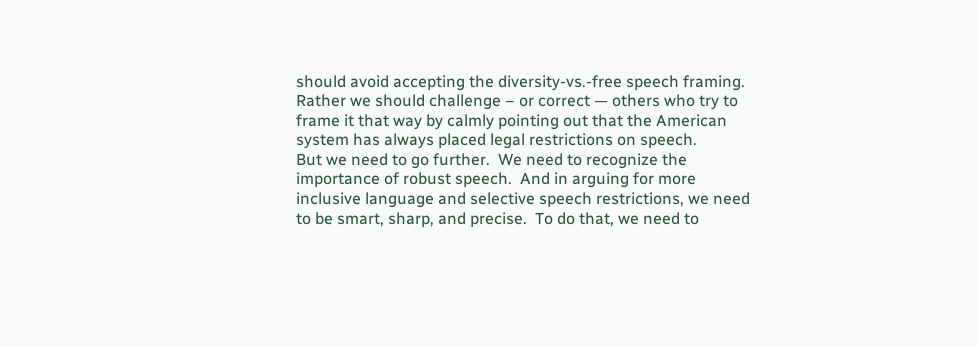should avoid accepting the diversity-vs.-free speech framing.
Rather we should challenge – or correct — others who try to frame it that way by calmly pointing out that the American system has always placed legal restrictions on speech.
But we need to go further.  We need to recognize the importance of robust speech.  And in arguing for more inclusive language and selective speech restrictions, we need to be smart, sharp, and precise.  To do that, we need to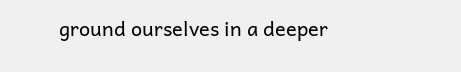ground ourselves in a deeper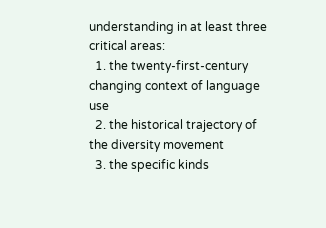understanding in at least three critical areas:
  1. the twenty-first-century changing context of language use
  2. the historical trajectory of the diversity movement
  3. the specific kinds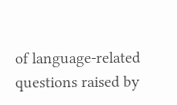of language-related questions raised by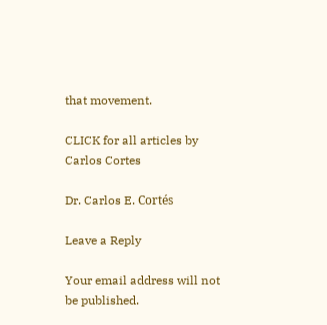that movement.

CLICK for all articles by Carlos Cortes

Dr. Carlos E. Cortés

Leave a Reply

Your email address will not be published.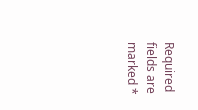Required fields are marked *